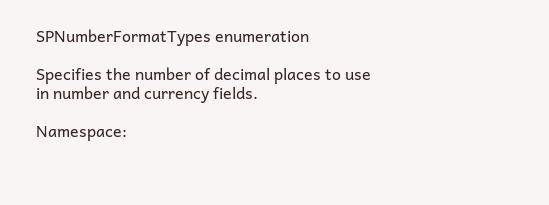SPNumberFormatTypes enumeration

Specifies the number of decimal places to use in number and currency fields.

Namespace: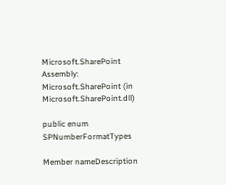Microsoft.SharePoint
Assembly:  Microsoft.SharePoint (in Microsoft.SharePoint.dll)

public enum SPNumberFormatTypes

Member nameDescription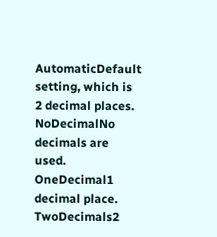AutomaticDefault setting, which is 2 decimal places.
NoDecimalNo decimals are used.
OneDecimal1 decimal place.
TwoDecimals2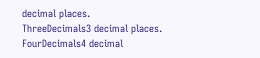decimal places.
ThreeDecimals3 decimal places.
FourDecimals4 decimal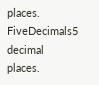places.
FiveDecimals5 decimal places.